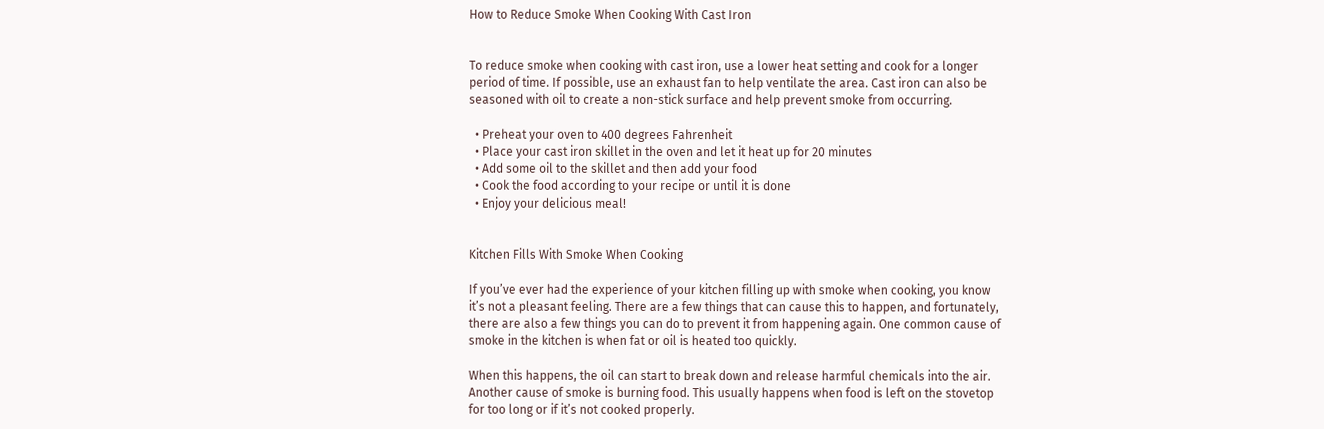How to Reduce Smoke When Cooking With Cast Iron


To reduce smoke when cooking with cast iron, use a lower heat setting and cook for a longer period of time. If possible, use an exhaust fan to help ventilate the area. Cast iron can also be seasoned with oil to create a non-stick surface and help prevent smoke from occurring.

  • Preheat your oven to 400 degrees Fahrenheit
  • Place your cast iron skillet in the oven and let it heat up for 20 minutes
  • Add some oil to the skillet and then add your food
  • Cook the food according to your recipe or until it is done
  • Enjoy your delicious meal!


Kitchen Fills With Smoke When Cooking

If you’ve ever had the experience of your kitchen filling up with smoke when cooking, you know it’s not a pleasant feeling. There are a few things that can cause this to happen, and fortunately, there are also a few things you can do to prevent it from happening again. One common cause of smoke in the kitchen is when fat or oil is heated too quickly.

When this happens, the oil can start to break down and release harmful chemicals into the air. Another cause of smoke is burning food. This usually happens when food is left on the stovetop for too long or if it’s not cooked properly.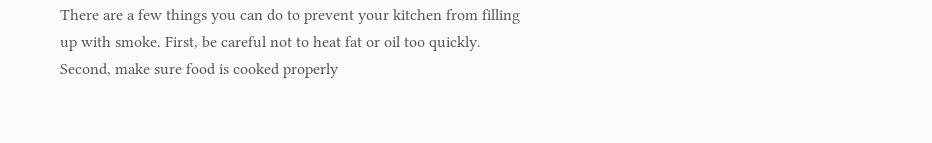There are a few things you can do to prevent your kitchen from filling up with smoke. First, be careful not to heat fat or oil too quickly. Second, make sure food is cooked properly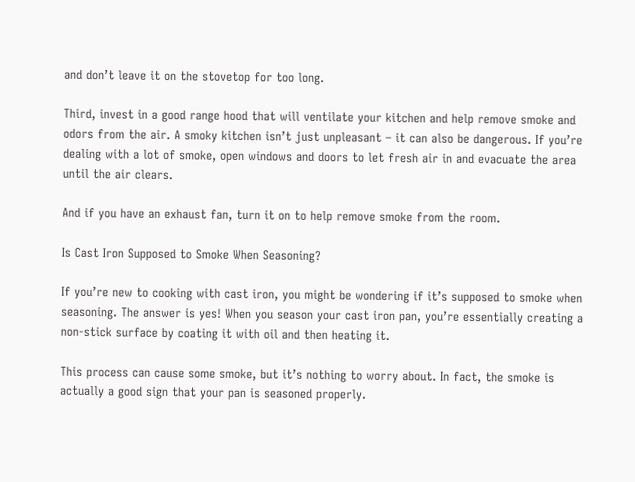and don’t leave it on the stovetop for too long.

Third, invest in a good range hood that will ventilate your kitchen and help remove smoke and odors from the air. A smoky kitchen isn’t just unpleasant – it can also be dangerous. If you’re dealing with a lot of smoke, open windows and doors to let fresh air in and evacuate the area until the air clears.

And if you have an exhaust fan, turn it on to help remove smoke from the room.

Is Cast Iron Supposed to Smoke When Seasoning?

If you’re new to cooking with cast iron, you might be wondering if it’s supposed to smoke when seasoning. The answer is yes! When you season your cast iron pan, you’re essentially creating a non-stick surface by coating it with oil and then heating it.

This process can cause some smoke, but it’s nothing to worry about. In fact, the smoke is actually a good sign that your pan is seasoned properly.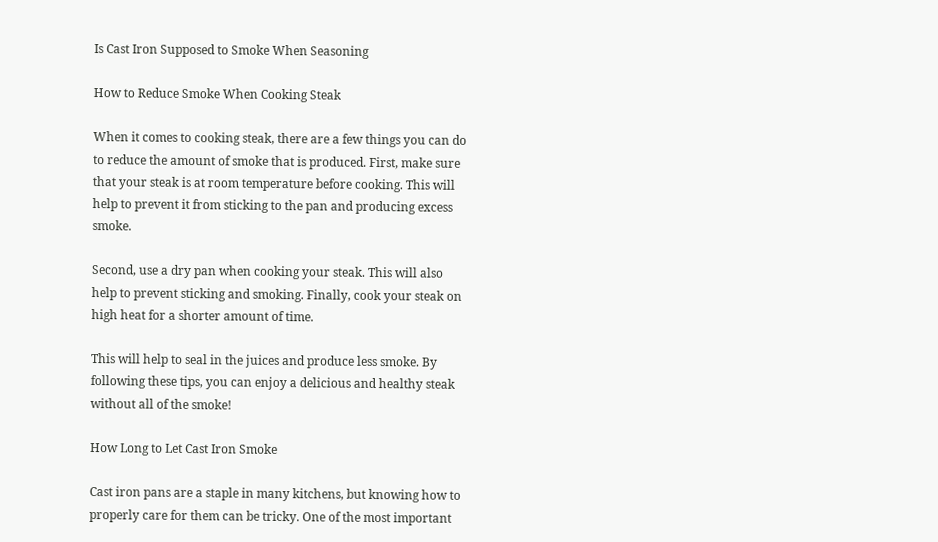Is Cast Iron Supposed to Smoke When Seasoning

How to Reduce Smoke When Cooking Steak

When it comes to cooking steak, there are a few things you can do to reduce the amount of smoke that is produced. First, make sure that your steak is at room temperature before cooking. This will help to prevent it from sticking to the pan and producing excess smoke.

Second, use a dry pan when cooking your steak. This will also help to prevent sticking and smoking. Finally, cook your steak on high heat for a shorter amount of time.

This will help to seal in the juices and produce less smoke. By following these tips, you can enjoy a delicious and healthy steak without all of the smoke!

How Long to Let Cast Iron Smoke

Cast iron pans are a staple in many kitchens, but knowing how to properly care for them can be tricky. One of the most important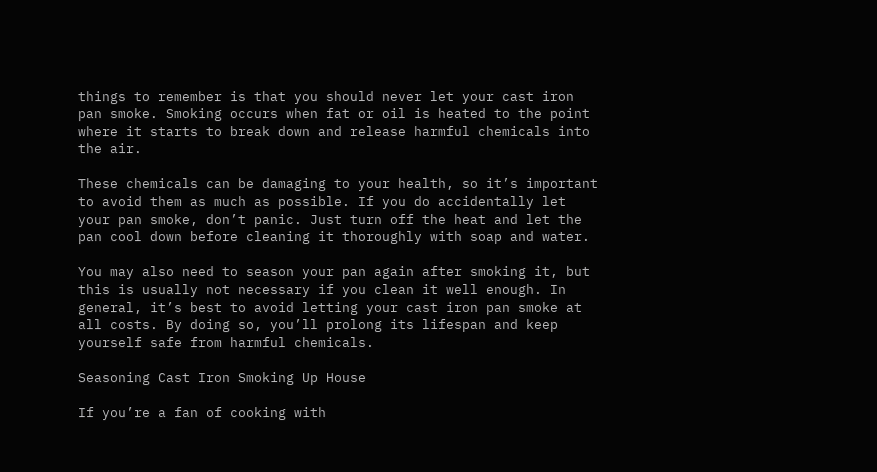things to remember is that you should never let your cast iron pan smoke. Smoking occurs when fat or oil is heated to the point where it starts to break down and release harmful chemicals into the air.

These chemicals can be damaging to your health, so it’s important to avoid them as much as possible. If you do accidentally let your pan smoke, don’t panic. Just turn off the heat and let the pan cool down before cleaning it thoroughly with soap and water.

You may also need to season your pan again after smoking it, but this is usually not necessary if you clean it well enough. In general, it’s best to avoid letting your cast iron pan smoke at all costs. By doing so, you’ll prolong its lifespan and keep yourself safe from harmful chemicals.

Seasoning Cast Iron Smoking Up House

If you’re a fan of cooking with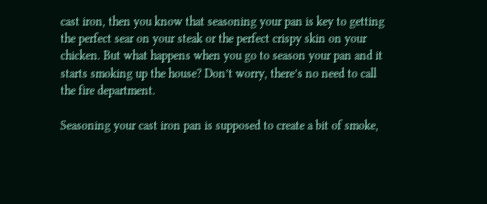cast iron, then you know that seasoning your pan is key to getting the perfect sear on your steak or the perfect crispy skin on your chicken. But what happens when you go to season your pan and it starts smoking up the house? Don’t worry, there’s no need to call the fire department.

Seasoning your cast iron pan is supposed to create a bit of smoke,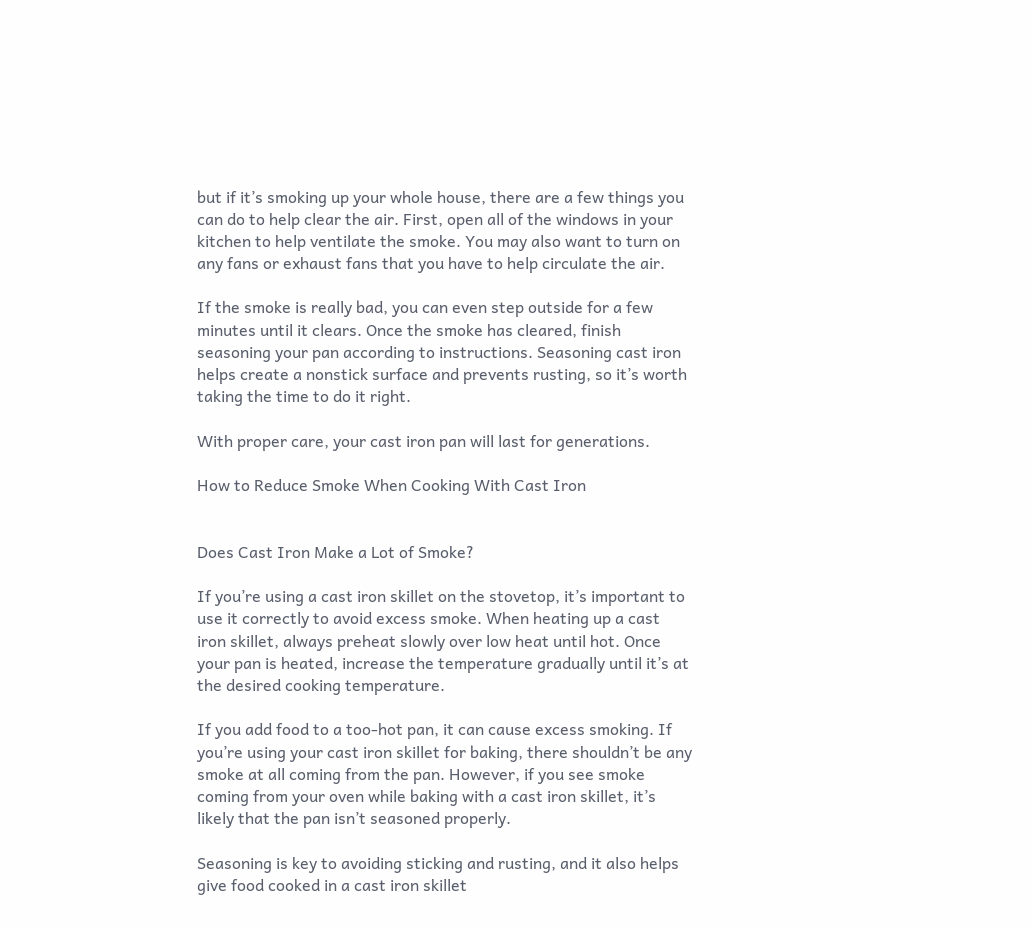but if it’s smoking up your whole house, there are a few things you can do to help clear the air. First, open all of the windows in your kitchen to help ventilate the smoke. You may also want to turn on any fans or exhaust fans that you have to help circulate the air.

If the smoke is really bad, you can even step outside for a few minutes until it clears. Once the smoke has cleared, finish seasoning your pan according to instructions. Seasoning cast iron helps create a nonstick surface and prevents rusting, so it’s worth taking the time to do it right.

With proper care, your cast iron pan will last for generations.

How to Reduce Smoke When Cooking With Cast Iron


Does Cast Iron Make a Lot of Smoke?

If you’re using a cast iron skillet on the stovetop, it’s important to use it correctly to avoid excess smoke. When heating up a cast iron skillet, always preheat slowly over low heat until hot. Once your pan is heated, increase the temperature gradually until it’s at the desired cooking temperature.

If you add food to a too-hot pan, it can cause excess smoking. If you’re using your cast iron skillet for baking, there shouldn’t be any smoke at all coming from the pan. However, if you see smoke coming from your oven while baking with a cast iron skillet, it’s likely that the pan isn’t seasoned properly.

Seasoning is key to avoiding sticking and rusting, and it also helps give food cooked in a cast iron skillet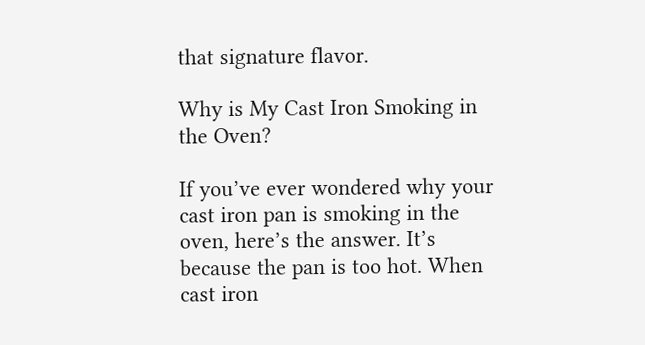that signature flavor.

Why is My Cast Iron Smoking in the Oven?

If you’ve ever wondered why your cast iron pan is smoking in the oven, here’s the answer. It’s because the pan is too hot. When cast iron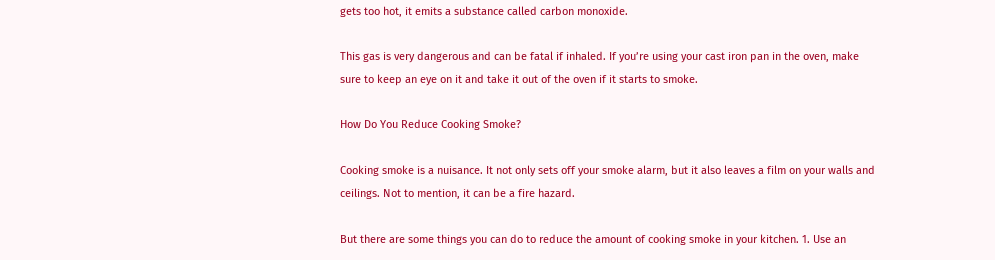gets too hot, it emits a substance called carbon monoxide.

This gas is very dangerous and can be fatal if inhaled. If you’re using your cast iron pan in the oven, make sure to keep an eye on it and take it out of the oven if it starts to smoke.

How Do You Reduce Cooking Smoke?

Cooking smoke is a nuisance. It not only sets off your smoke alarm, but it also leaves a film on your walls and ceilings. Not to mention, it can be a fire hazard.

But there are some things you can do to reduce the amount of cooking smoke in your kitchen. 1. Use an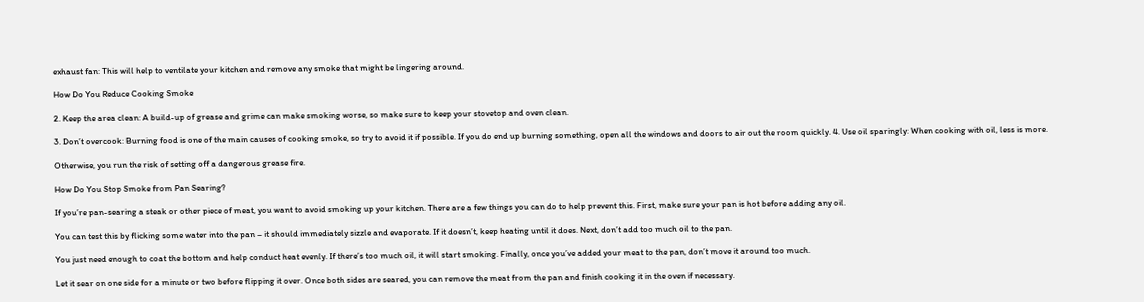exhaust fan: This will help to ventilate your kitchen and remove any smoke that might be lingering around.

How Do You Reduce Cooking Smoke

2. Keep the area clean: A build-up of grease and grime can make smoking worse, so make sure to keep your stovetop and oven clean.

3. Don’t overcook: Burning food is one of the main causes of cooking smoke, so try to avoid it if possible. If you do end up burning something, open all the windows and doors to air out the room quickly. 4. Use oil sparingly: When cooking with oil, less is more.

Otherwise, you run the risk of setting off a dangerous grease fire.

How Do You Stop Smoke from Pan Searing?

If you’re pan-searing a steak or other piece of meat, you want to avoid smoking up your kitchen. There are a few things you can do to help prevent this. First, make sure your pan is hot before adding any oil.

You can test this by flicking some water into the pan – it should immediately sizzle and evaporate. If it doesn’t, keep heating until it does. Next, don’t add too much oil to the pan.

You just need enough to coat the bottom and help conduct heat evenly. If there’s too much oil, it will start smoking. Finally, once you’ve added your meat to the pan, don’t move it around too much.

Let it sear on one side for a minute or two before flipping it over. Once both sides are seared, you can remove the meat from the pan and finish cooking it in the oven if necessary.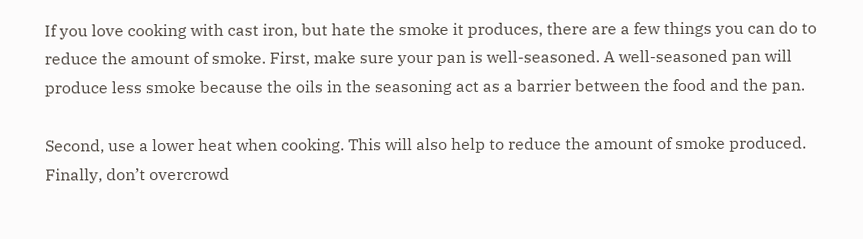If you love cooking with cast iron, but hate the smoke it produces, there are a few things you can do to reduce the amount of smoke. First, make sure your pan is well-seasoned. A well-seasoned pan will produce less smoke because the oils in the seasoning act as a barrier between the food and the pan.

Second, use a lower heat when cooking. This will also help to reduce the amount of smoke produced. Finally, don’t overcrowd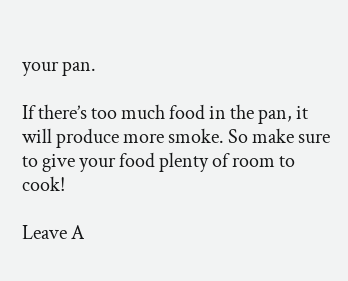your pan.

If there’s too much food in the pan, it will produce more smoke. So make sure to give your food plenty of room to cook!

Leave A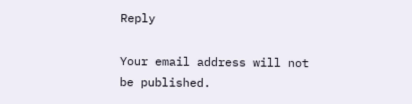Reply

Your email address will not be published.